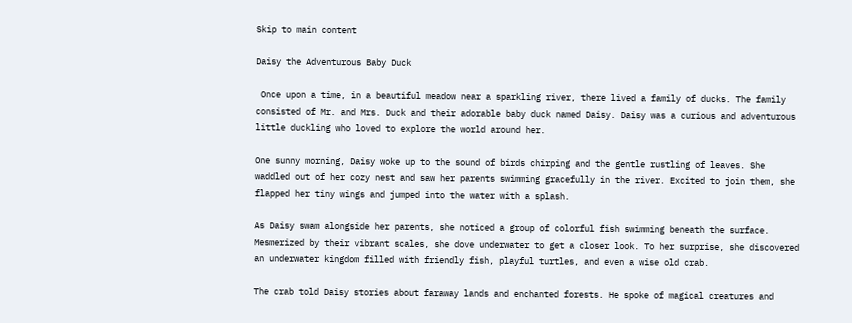Skip to main content

Daisy the Adventurous Baby Duck

 Once upon a time, in a beautiful meadow near a sparkling river, there lived a family of ducks. The family consisted of Mr. and Mrs. Duck and their adorable baby duck named Daisy. Daisy was a curious and adventurous little duckling who loved to explore the world around her.

One sunny morning, Daisy woke up to the sound of birds chirping and the gentle rustling of leaves. She waddled out of her cozy nest and saw her parents swimming gracefully in the river. Excited to join them, she flapped her tiny wings and jumped into the water with a splash.

As Daisy swam alongside her parents, she noticed a group of colorful fish swimming beneath the surface. Mesmerized by their vibrant scales, she dove underwater to get a closer look. To her surprise, she discovered an underwater kingdom filled with friendly fish, playful turtles, and even a wise old crab.

The crab told Daisy stories about faraway lands and enchanted forests. He spoke of magical creatures and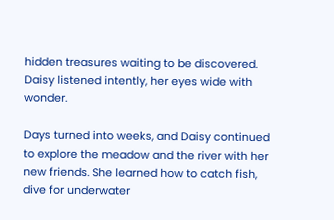hidden treasures waiting to be discovered. Daisy listened intently, her eyes wide with wonder.

Days turned into weeks, and Daisy continued to explore the meadow and the river with her new friends. She learned how to catch fish, dive for underwater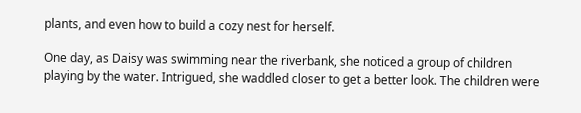plants, and even how to build a cozy nest for herself.

One day, as Daisy was swimming near the riverbank, she noticed a group of children playing by the water. Intrigued, she waddled closer to get a better look. The children were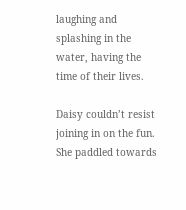laughing and splashing in the water, having the time of their lives.

Daisy couldn’t resist joining in on the fun. She paddled towards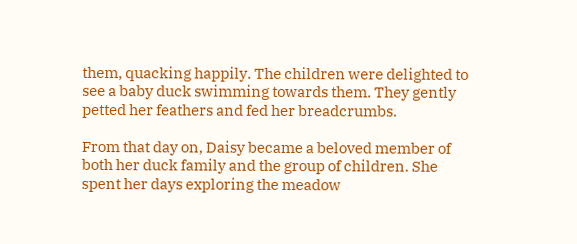them, quacking happily. The children were delighted to see a baby duck swimming towards them. They gently petted her feathers and fed her breadcrumbs.

From that day on, Daisy became a beloved member of both her duck family and the group of children. She spent her days exploring the meadow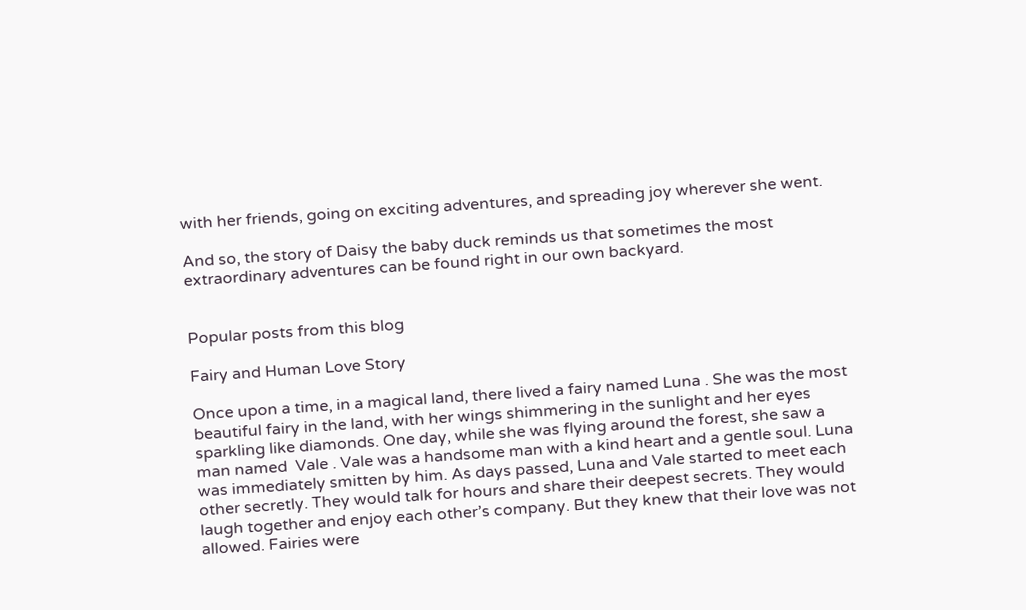with her friends, going on exciting adventures, and spreading joy wherever she went.

And so, the story of Daisy the baby duck reminds us that sometimes the most extraordinary adventures can be found right in our own backyard.


Popular posts from this blog

Fairy and Human Love Story

Once upon a time, in a magical land, there lived a fairy named Luna . She was the most beautiful fairy in the land, with her wings shimmering in the sunlight and her eyes sparkling like diamonds. One day, while she was flying around the forest, she saw a man named  Vale . Vale was a handsome man with a kind heart and a gentle soul. Luna was immediately smitten by him. As days passed, Luna and Vale started to meet each other secretly. They would talk for hours and share their deepest secrets. They would laugh together and enjoy each other’s company. But they knew that their love was not allowed. Fairies were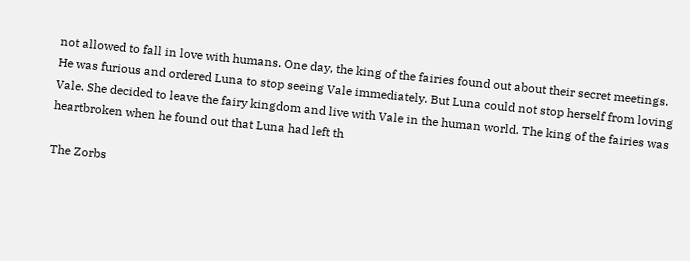not allowed to fall in love with humans. One day, the king of the fairies found out about their secret meetings. He was furious and ordered Luna to stop seeing Vale immediately. But Luna could not stop herself from loving Vale. She decided to leave the fairy kingdom and live with Vale in the human world. The king of the fairies was heartbroken when he found out that Luna had left th

The Zorbs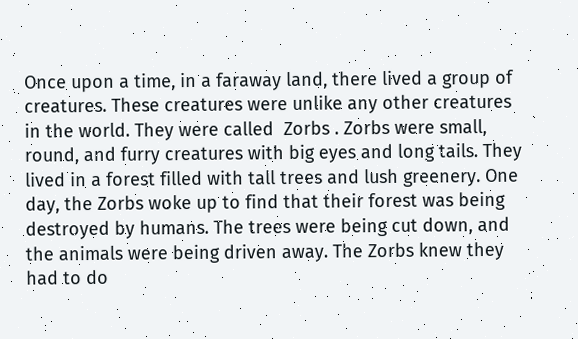Once upon a time, in a faraway land, there lived a group of creatures. These creatures were unlike any other creatures in the world. They were called  Zorbs . Zorbs were small, round, and furry creatures with big eyes and long tails. They lived in a forest filled with tall trees and lush greenery. One day, the Zorbs woke up to find that their forest was being destroyed by humans. The trees were being cut down, and the animals were being driven away. The Zorbs knew they had to do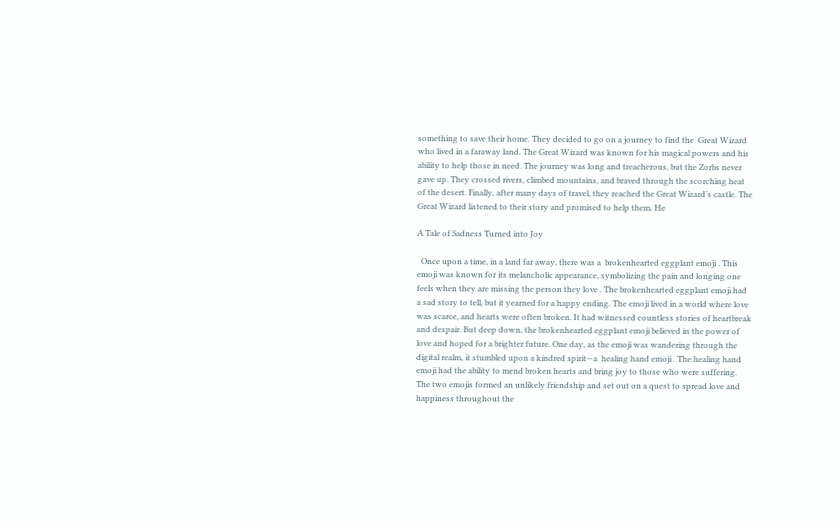something to save their home. They decided to go on a journey to find the  Great Wizard  who lived in a faraway land. The Great Wizard was known for his magical powers and his ability to help those in need. The journey was long and treacherous, but the Zorbs never gave up. They crossed rivers, climbed mountains, and braved through the scorching heat of the desert. Finally, after many days of travel, they reached the Great Wizard’s castle. The Great Wizard listened to their story and promised to help them. He

A Tale of Sadness Turned into Joy

  Once upon a time, in a land far away, there was a  brokenhearted eggplant emoji . This emoji was known for its melancholic appearance, symbolizing the pain and longing one feels when they are missing the person they love . The brokenhearted eggplant emoji had a sad story to tell, but it yearned for a happy ending. The emoji lived in a world where love was scarce, and hearts were often broken. It had witnessed countless stories of heartbreak and despair. But deep down, the brokenhearted eggplant emoji believed in the power of love and hoped for a brighter future. One day, as the emoji was wandering through the digital realm, it stumbled upon a kindred spirit—a  healing hand emoji . The healing hand emoji had the ability to mend broken hearts and bring joy to those who were suffering. The two emojis formed an unlikely friendship and set out on a quest to spread love and happiness throughout the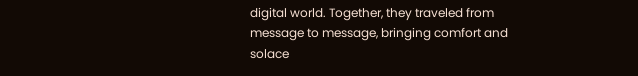digital world. Together, they traveled from message to message, bringing comfort and solace